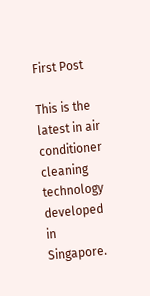First Post

This is the latest in air conditioner cleaning technology developed in Singapore.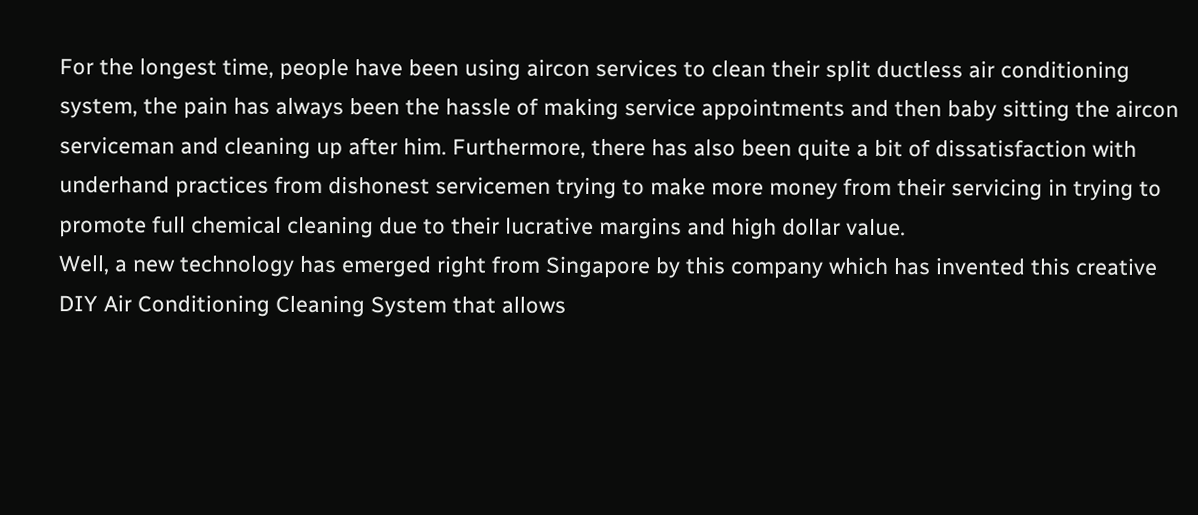For the longest time, people have been using aircon services to clean their split ductless air conditioning system, the pain has always been the hassle of making service appointments and then baby sitting the aircon serviceman and cleaning up after him. Furthermore, there has also been quite a bit of dissatisfaction with underhand practices from dishonest servicemen trying to make more money from their servicing in trying to promote full chemical cleaning due to their lucrative margins and high dollar value.
Well, a new technology has emerged right from Singapore by this company which has invented this creative DIY Air Conditioning Cleaning System that allows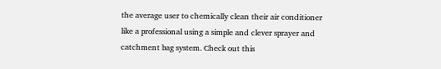the average user to chemically clean their air conditioner like a professional using a simple and clever sprayer and catchment bag system. Check out this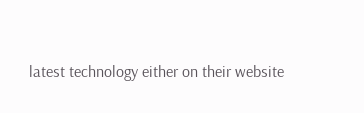latest technology either on their website